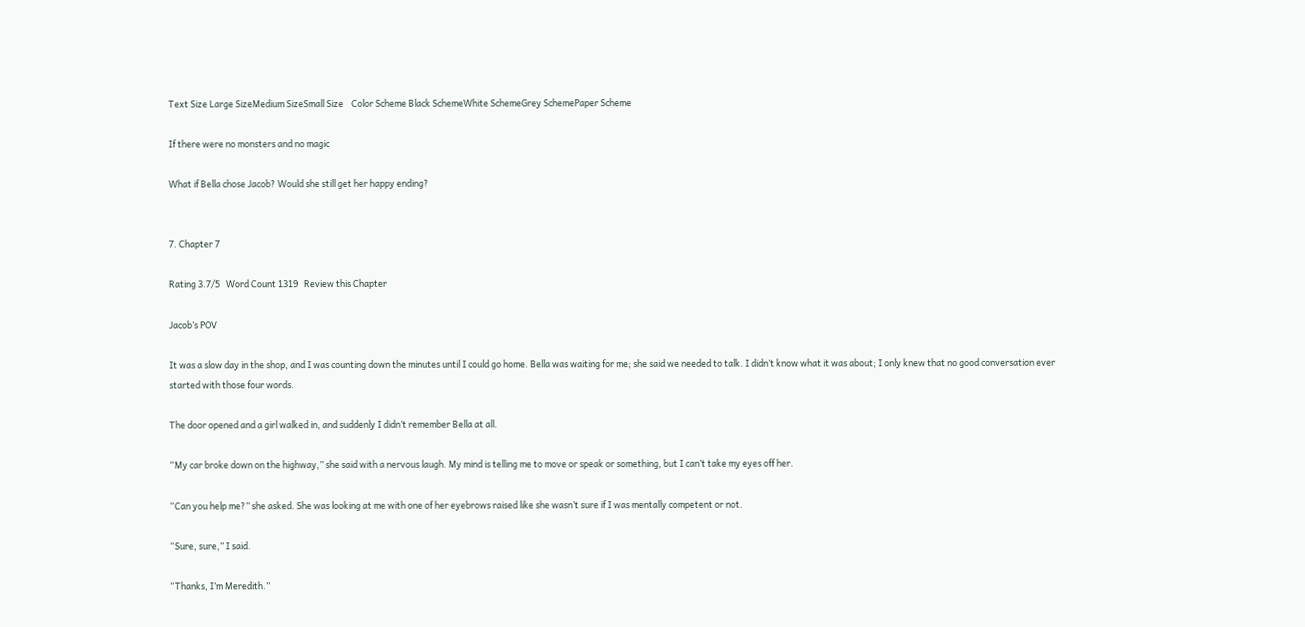Text Size Large SizeMedium SizeSmall Size    Color Scheme Black SchemeWhite SchemeGrey SchemePaper Scheme

If there were no monsters and no magic

What if Bella chose Jacob? Would she still get her happy ending?


7. Chapter 7

Rating 3.7/5   Word Count 1319   Review this Chapter

Jacob’s POV

It was a slow day in the shop, and I was counting down the minutes until I could go home. Bella was waiting for me; she said we needed to talk. I didn’t know what it was about; I only knew that no good conversation ever started with those four words.

The door opened and a girl walked in, and suddenly I didn’t remember Bella at all.

“My car broke down on the highway,” she said with a nervous laugh. My mind is telling me to move or speak or something, but I can’t take my eyes off her.

“Can you help me?” she asked. She was looking at me with one of her eyebrows raised like she wasn’t sure if I was mentally competent or not.

“Sure, sure,” I said.

“Thanks, I’m Meredith.”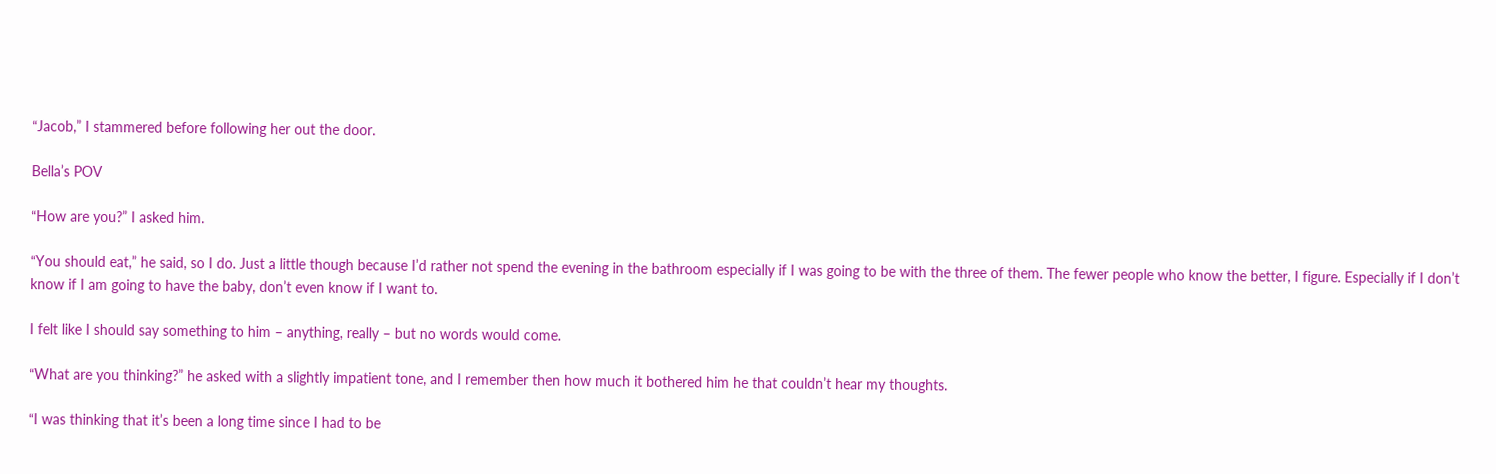“Jacob,” I stammered before following her out the door.

Bella’s POV

“How are you?” I asked him.

“You should eat,” he said, so I do. Just a little though because I’d rather not spend the evening in the bathroom especially if I was going to be with the three of them. The fewer people who know the better, I figure. Especially if I don’t know if I am going to have the baby, don’t even know if I want to.

I felt like I should say something to him – anything, really – but no words would come.

“What are you thinking?” he asked with a slightly impatient tone, and I remember then how much it bothered him he that couldn’t hear my thoughts.

“I was thinking that it’s been a long time since I had to be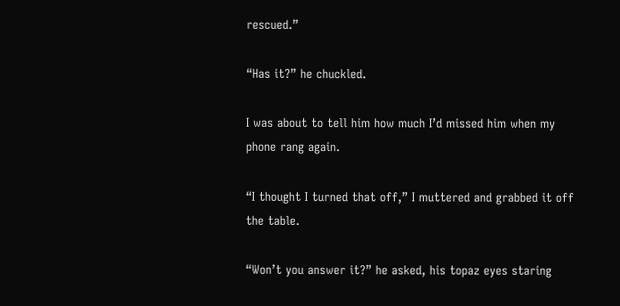rescued.”

“Has it?” he chuckled.

I was about to tell him how much I’d missed him when my phone rang again.

“I thought I turned that off,” I muttered and grabbed it off the table.

“Won’t you answer it?” he asked, his topaz eyes staring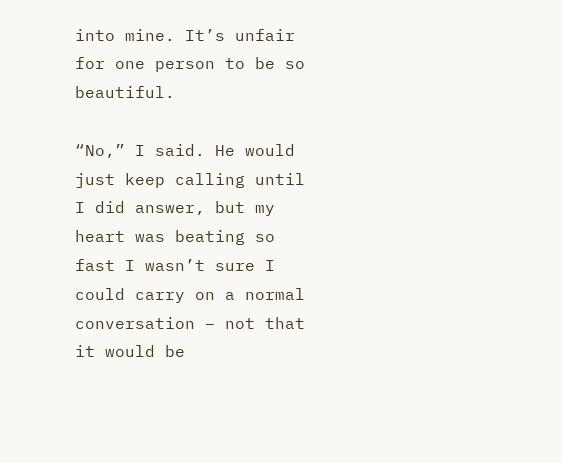into mine. It’s unfair for one person to be so beautiful.

“No,” I said. He would just keep calling until I did answer, but my heart was beating so fast I wasn’t sure I could carry on a normal conversation – not that it would be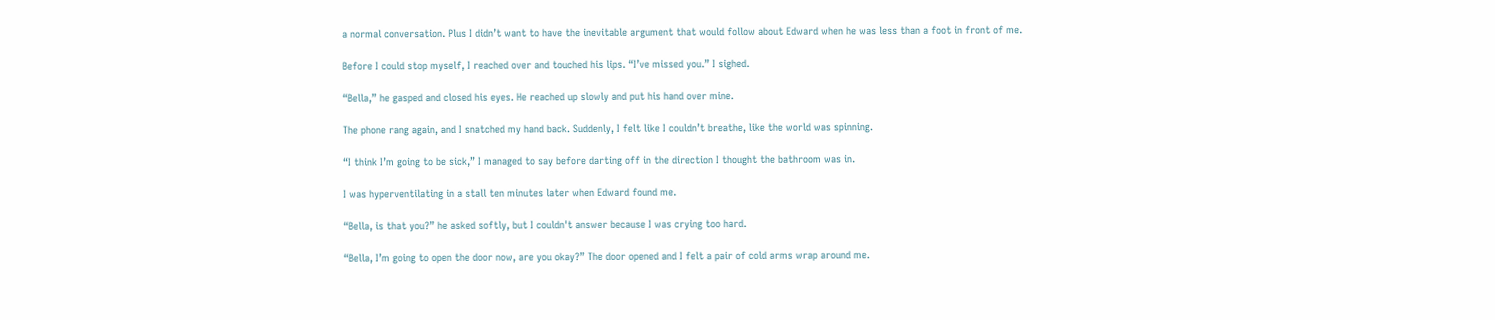a normal conversation. Plus I didn’t want to have the inevitable argument that would follow about Edward when he was less than a foot in front of me.

Before I could stop myself, I reached over and touched his lips. “I’ve missed you.” I sighed.

“Bella,” he gasped and closed his eyes. He reached up slowly and put his hand over mine.

The phone rang again, and I snatched my hand back. Suddenly, I felt like I couldn’t breathe, like the world was spinning.

“I think I’m going to be sick,” I managed to say before darting off in the direction I thought the bathroom was in.

I was hyperventilating in a stall ten minutes later when Edward found me.

“Bella, is that you?” he asked softly, but I couldn't answer because I was crying too hard.

“Bella, I’m going to open the door now, are you okay?” The door opened and I felt a pair of cold arms wrap around me.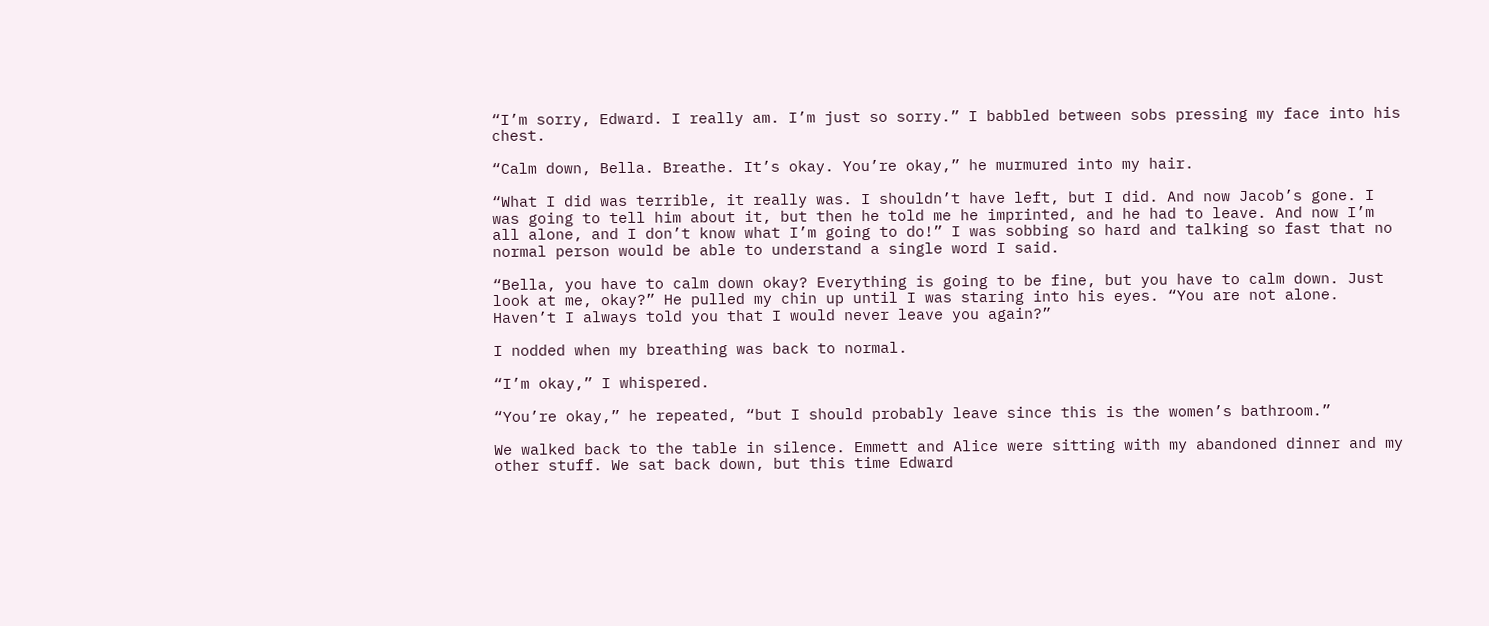“I’m sorry, Edward. I really am. I’m just so sorry.” I babbled between sobs pressing my face into his chest.

“Calm down, Bella. Breathe. It’s okay. You’re okay,” he murmured into my hair.

“What I did was terrible, it really was. I shouldn’t have left, but I did. And now Jacob’s gone. I was going to tell him about it, but then he told me he imprinted, and he had to leave. And now I’m all alone, and I don’t know what I’m going to do!” I was sobbing so hard and talking so fast that no normal person would be able to understand a single word I said.

“Bella, you have to calm down okay? Everything is going to be fine, but you have to calm down. Just look at me, okay?” He pulled my chin up until I was staring into his eyes. “You are not alone. Haven’t I always told you that I would never leave you again?”

I nodded when my breathing was back to normal.

“I’m okay,” I whispered.

“You’re okay,” he repeated, “but I should probably leave since this is the women’s bathroom.”

We walked back to the table in silence. Emmett and Alice were sitting with my abandoned dinner and my other stuff. We sat back down, but this time Edward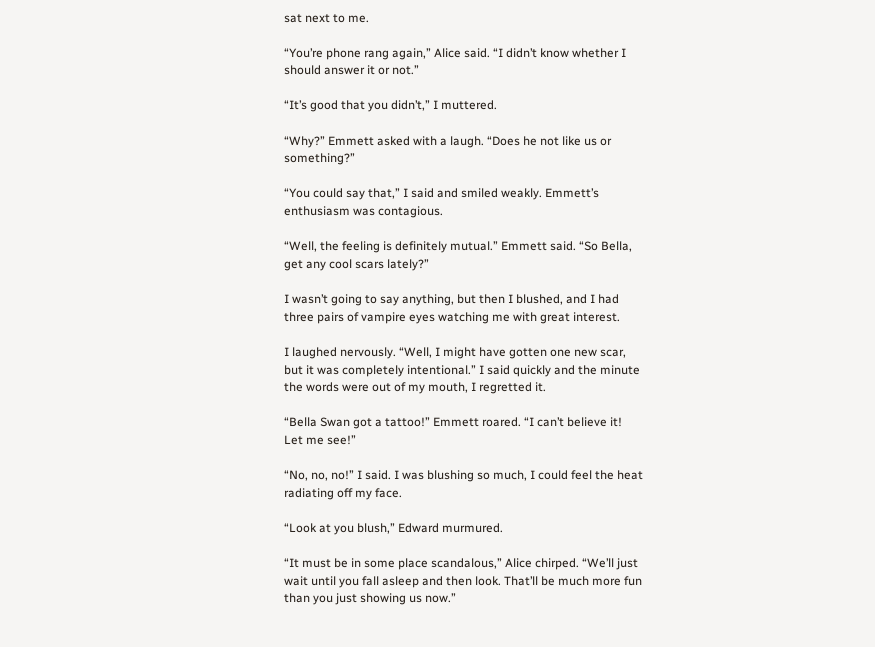sat next to me.

“You’re phone rang again,” Alice said. “I didn’t know whether I should answer it or not.”

“It’s good that you didn’t,” I muttered.

“Why?” Emmett asked with a laugh. “Does he not like us or something?”

“You could say that,” I said and smiled weakly. Emmett’s enthusiasm was contagious.

“Well, the feeling is definitely mutual.” Emmett said. “So Bella, get any cool scars lately?”

I wasn’t going to say anything, but then I blushed, and I had three pairs of vampire eyes watching me with great interest.

I laughed nervously. “Well, I might have gotten one new scar, but it was completely intentional.” I said quickly and the minute the words were out of my mouth, I regretted it.

“Bella Swan got a tattoo!” Emmett roared. “I can’t believe it! Let me see!”

“No, no, no!” I said. I was blushing so much, I could feel the heat radiating off my face.

“Look at you blush,” Edward murmured.

“It must be in some place scandalous,” Alice chirped. “We’ll just wait until you fall asleep and then look. That’ll be much more fun than you just showing us now.”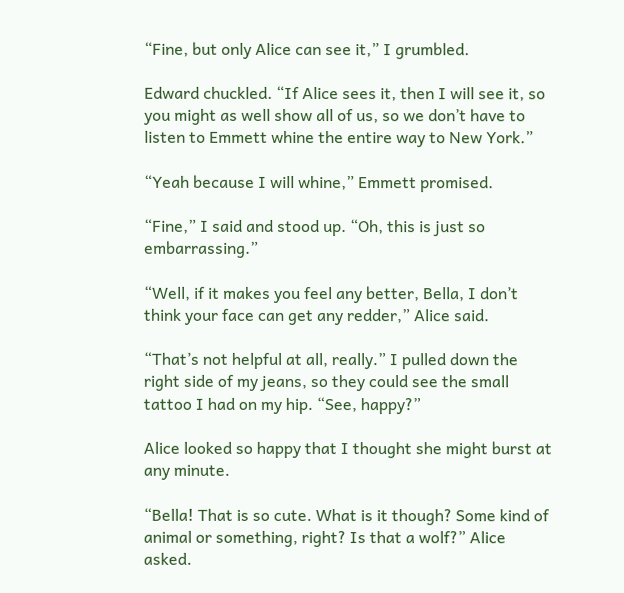“Fine, but only Alice can see it,” I grumbled.

Edward chuckled. “If Alice sees it, then I will see it, so you might as well show all of us, so we don’t have to listen to Emmett whine the entire way to New York.”

“Yeah because I will whine,” Emmett promised.

“Fine,” I said and stood up. “Oh, this is just so embarrassing.”

“Well, if it makes you feel any better, Bella, I don’t think your face can get any redder,” Alice said.

“That’s not helpful at all, really.” I pulled down the right side of my jeans, so they could see the small tattoo I had on my hip. “See, happy?”

Alice looked so happy that I thought she might burst at any minute.

“Bella! That is so cute. What is it though? Some kind of animal or something, right? Is that a wolf?” Alice asked.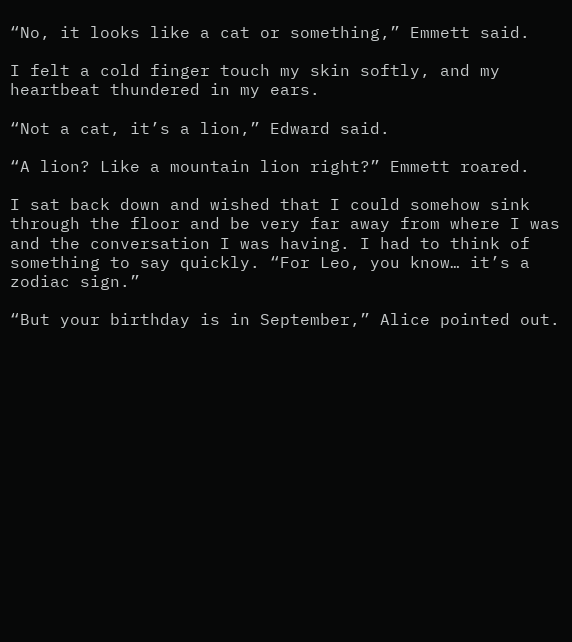“No, it looks like a cat or something,” Emmett said.

I felt a cold finger touch my skin softly, and my heartbeat thundered in my ears.

“Not a cat, it’s a lion,” Edward said.

“A lion? Like a mountain lion right?” Emmett roared.

I sat back down and wished that I could somehow sink through the floor and be very far away from where I was and the conversation I was having. I had to think of something to say quickly. “For Leo, you know… it’s a zodiac sign.”

“But your birthday is in September,” Alice pointed out.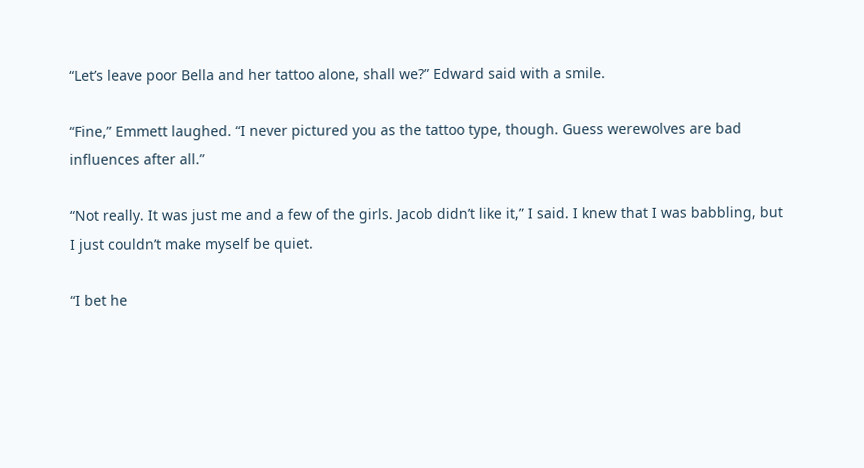“Let’s leave poor Bella and her tattoo alone, shall we?” Edward said with a smile.

“Fine,” Emmett laughed. “I never pictured you as the tattoo type, though. Guess werewolves are bad influences after all.”

“Not really. It was just me and a few of the girls. Jacob didn’t like it,” I said. I knew that I was babbling, but I just couldn’t make myself be quiet.

“I bet he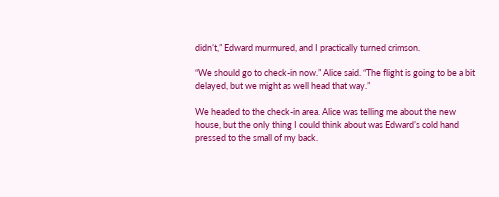didn’t,” Edward murmured, and I practically turned crimson.

“We should go to check-in now.” Alice said. “The flight is going to be a bit delayed, but we might as well head that way.”

We headed to the check-in area. Alice was telling me about the new house, but the only thing I could think about was Edward’s cold hand pressed to the small of my back.